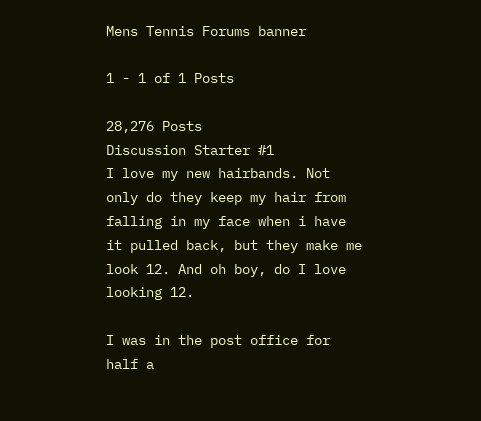Mens Tennis Forums banner

1 - 1 of 1 Posts

28,276 Posts
Discussion Starter #1
I love my new hairbands. Not only do they keep my hair from falling in my face when i have it pulled back, but they make me look 12. And oh boy, do I love looking 12.

I was in the post office for half a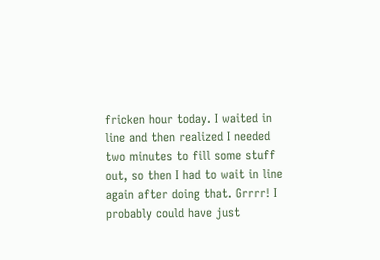fricken hour today. I waited in line and then realized I needed two minutes to fill some stuff out, so then I had to wait in line again after doing that. Grrrr! I probably could have just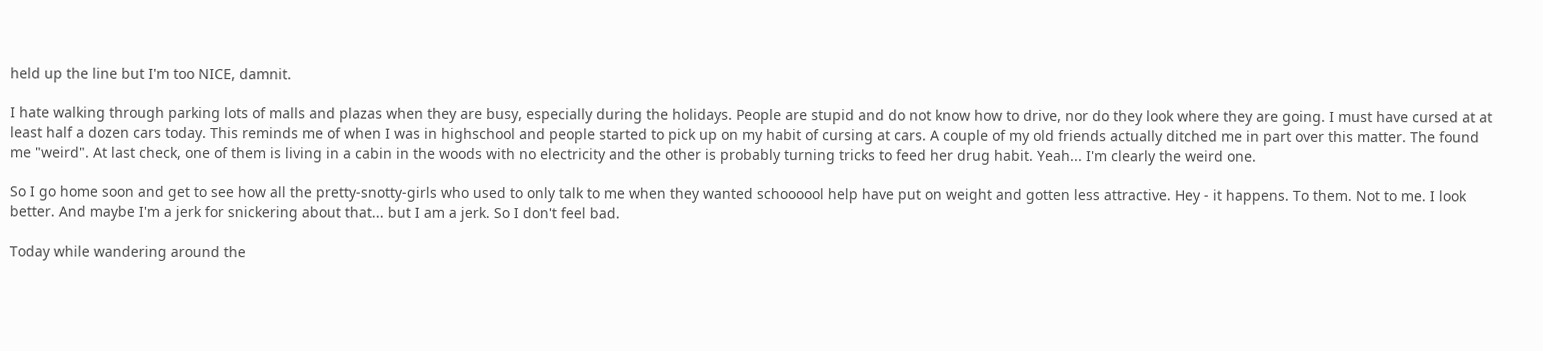held up the line but I'm too NICE, damnit.

I hate walking through parking lots of malls and plazas when they are busy, especially during the holidays. People are stupid and do not know how to drive, nor do they look where they are going. I must have cursed at at least half a dozen cars today. This reminds me of when I was in highschool and people started to pick up on my habit of cursing at cars. A couple of my old friends actually ditched me in part over this matter. The found me "weird". At last check, one of them is living in a cabin in the woods with no electricity and the other is probably turning tricks to feed her drug habit. Yeah... I'm clearly the weird one.

So I go home soon and get to see how all the pretty-snotty-girls who used to only talk to me when they wanted schoooool help have put on weight and gotten less attractive. Hey - it happens. To them. Not to me. I look better. And maybe I'm a jerk for snickering about that... but I am a jerk. So I don't feel bad.

Today while wandering around the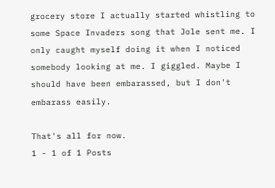grocery store I actually started whistling to some Space Invaders song that Jole sent me. I only caught myself doing it when I noticed somebody looking at me. I giggled. Maybe I should have been embarassed, but I don't embarass easily.

That's all for now.
1 - 1 of 1 Posts